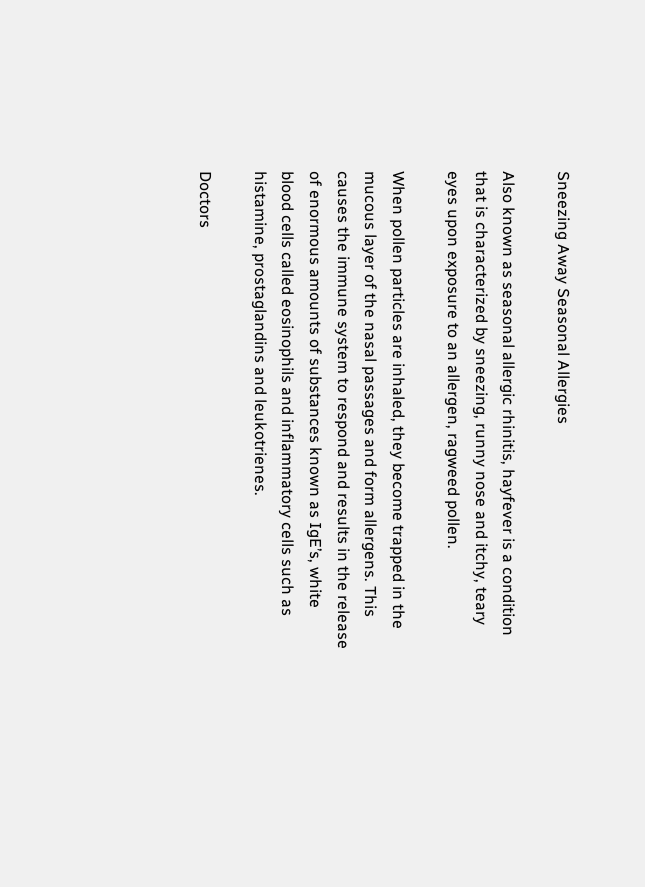Sneezing Away Seasonal Allergies

Also known as seasonal allergic rhinitis, hayfever is a condition that is characterized by sneezing, runny nose and itchy, teary eyes upon exposure to an allergen, ragweed pollen.

When pollen particles are inhaled, they become trapped in the mucous layer of the nasal passages and form allergens. This causes the immune system to respond and results in the release of enormous amounts of substances known as IgE’s, white blood cells called eosinophils and inflammatory cells such as histamine, prostaglandins and leukotrienes.

Doctors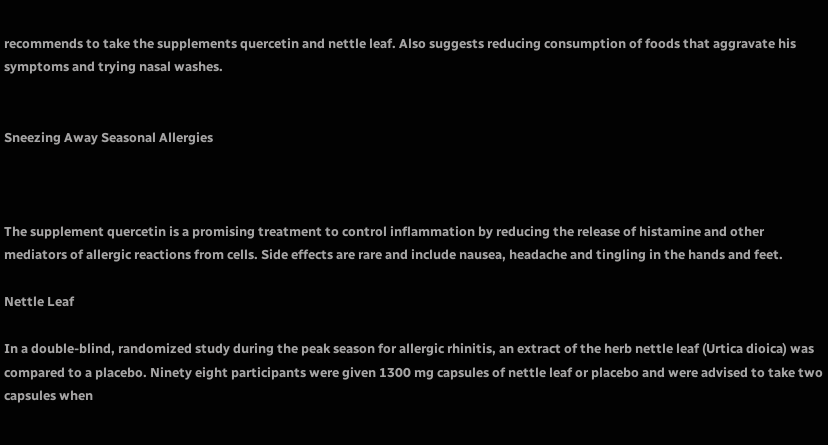recommends to take the supplements quercetin and nettle leaf. Also suggests reducing consumption of foods that aggravate his symptoms and trying nasal washes.


Sneezing Away Seasonal Allergies



The supplement quercetin is a promising treatment to control inflammation by reducing the release of histamine and other mediators of allergic reactions from cells. Side effects are rare and include nausea, headache and tingling in the hands and feet.

Nettle Leaf

In a double-blind, randomized study during the peak season for allergic rhinitis, an extract of the herb nettle leaf (Urtica dioica) was compared to a placebo. Ninety eight participants were given 1300 mg capsules of nettle leaf or placebo and were advised to take two capsules when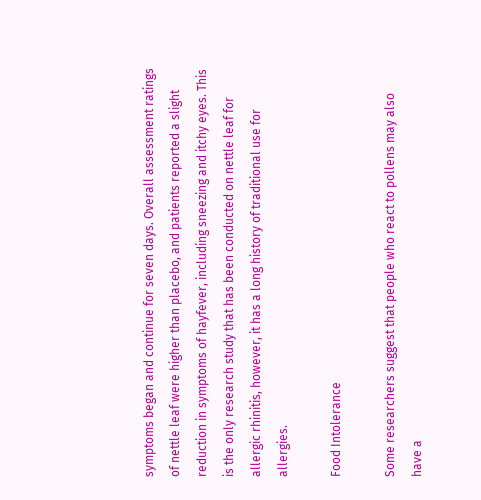symptoms began and continue for seven days. Overall assessment ratings of nettle leaf were higher than placebo, and patients reported a slight reduction in symptoms of hayfever, including sneezing and itchy eyes. This is the only research study that has been conducted on nettle leaf for allergic rhinitis, however, it has a long history of traditional use for allergies.

Food Intolerance

Some researchers suggest that people who react to pollens may also have a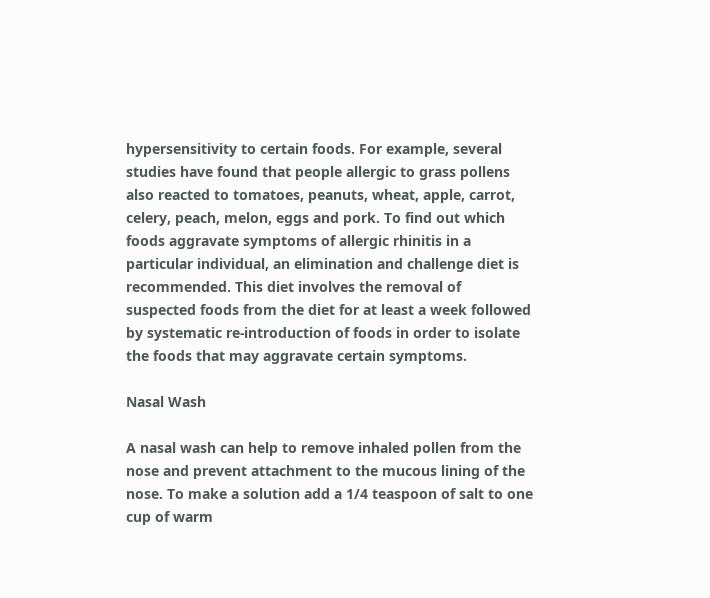hypersensitivity to certain foods. For example, several studies have found that people allergic to grass pollens also reacted to tomatoes, peanuts, wheat, apple, carrot, celery, peach, melon, eggs and pork. To find out which foods aggravate symptoms of allergic rhinitis in a particular individual, an elimination and challenge diet is recommended. This diet involves the removal of suspected foods from the diet for at least a week followed by systematic re-introduction of foods in order to isolate the foods that may aggravate certain symptoms.

Nasal Wash

A nasal wash can help to remove inhaled pollen from the nose and prevent attachment to the mucous lining of the nose. To make a solution add a 1/4 teaspoon of salt to one cup of warm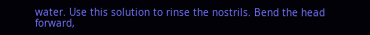water. Use this solution to rinse the nostrils. Bend the head forward,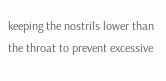keeping the nostrils lower than the throat to prevent excessive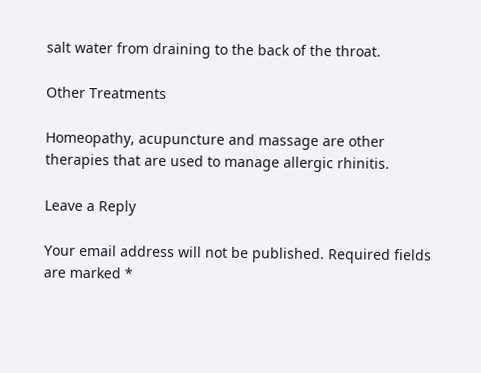salt water from draining to the back of the throat.

Other Treatments

Homeopathy, acupuncture and massage are other therapies that are used to manage allergic rhinitis.

Leave a Reply

Your email address will not be published. Required fields are marked *